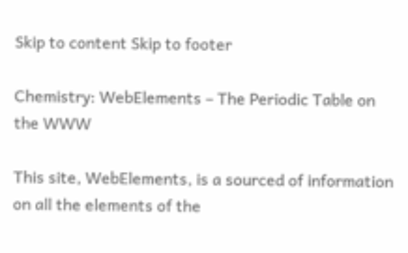Skip to content Skip to footer

Chemistry: WebElements – The Periodic Table on the WWW

This site, WebElements, is a sourced of information on all the elements of the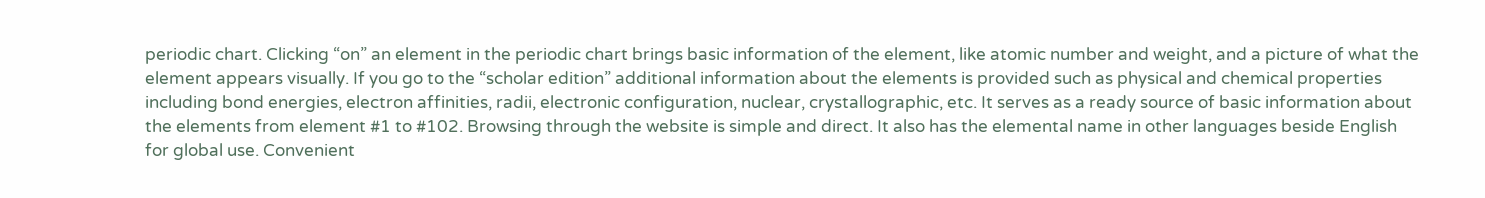periodic chart. Clicking “on” an element in the periodic chart brings basic information of the element, like atomic number and weight, and a picture of what the element appears visually. If you go to the “scholar edition” additional information about the elements is provided such as physical and chemical properties including bond energies, electron affinities, radii, electronic configuration, nuclear, crystallographic, etc. It serves as a ready source of basic information about the elements from element #1 to #102. Browsing through the website is simple and direct. It also has the elemental name in other languages beside English for global use. Convenient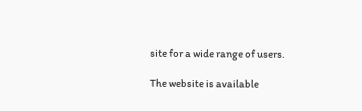site for a wide range of users.

The website is available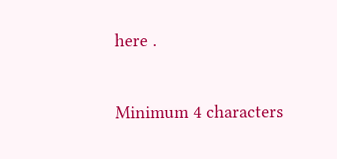here .

Minimum 4 characters